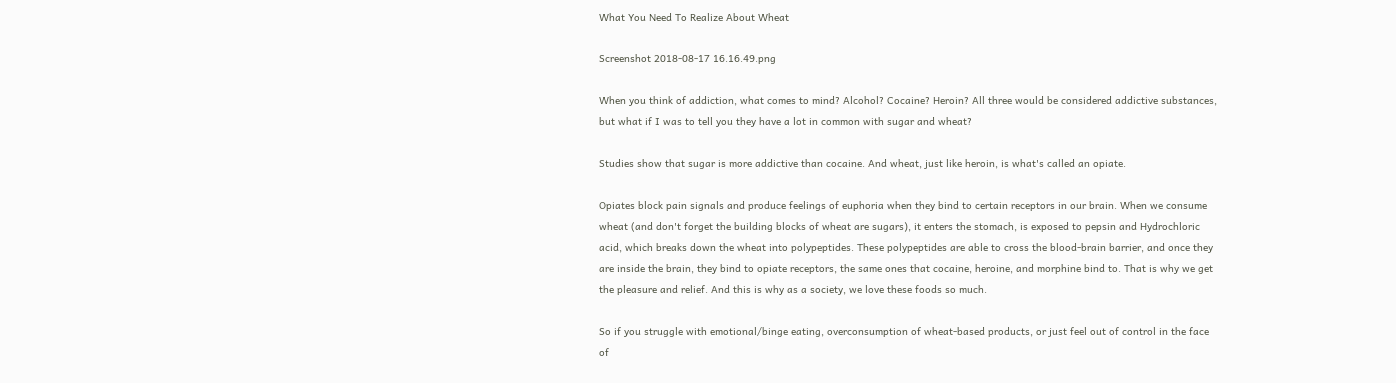What You Need To Realize About Wheat

Screenshot 2018-08-17 16.16.49.png

When you think of addiction, what comes to mind? Alcohol? Cocaine? Heroin? All three would be considered addictive substances, but what if I was to tell you they have a lot in common with sugar and wheat?

Studies show that sugar is more addictive than cocaine. And wheat, just like heroin, is what's called an opiate.

Opiates block pain signals and produce feelings of euphoria when they bind to certain receptors in our brain. When we consume wheat (and don't forget the building blocks of wheat are sugars), it enters the stomach, is exposed to pepsin and Hydrochloric acid, which breaks down the wheat into polypeptides. These polypeptides are able to cross the blood-brain barrier, and once they are inside the brain, they bind to opiate receptors, the same ones that cocaine, heroine, and morphine bind to. That is why we get the pleasure and relief. And this is why as a society, we love these foods so much.

So if you struggle with emotional/binge eating, overconsumption of wheat-based products, or just feel out of control in the face of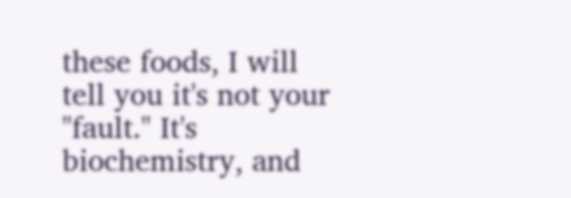these foods, I will tell you it's not your "fault." It's biochemistry, and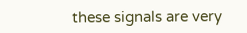these signals are very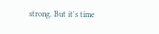strong. But it's time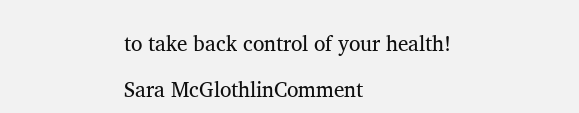to take back control of your health!

Sara McGlothlinComment